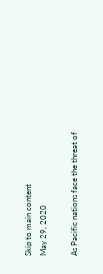Skip to main content
May 29, 2020

As Pacific nations face the threat of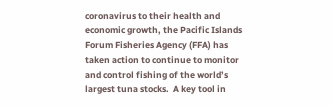coronavirus to their health and economic growth, the Pacific Islands Forum Fisheries Agency (FFA) has taken action to continue to monitor and control fishing of the world’s largest tuna stocks.  A key tool in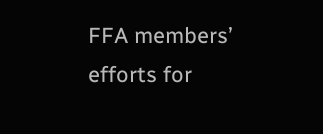FFA members’ efforts for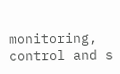monitoring, control and s